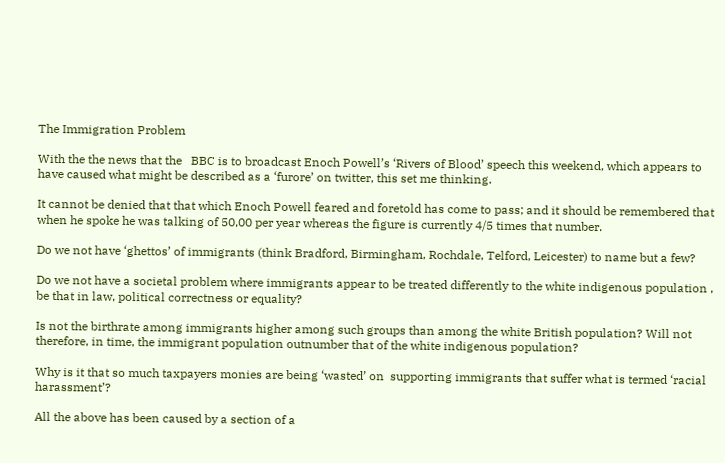The Immigration Problem

With the the news that the   BBC is to broadcast Enoch Powell’s ‘Rivers of Blood’ speech this weekend, which appears to have caused what might be described as a ‘furore’ on twitter, this set me thinking.

It cannot be denied that that which Enoch Powell feared and foretold has come to pass; and it should be remembered that when he spoke he was talking of 50,00 per year whereas the figure is currently 4/5 times that number.

Do we not have ‘ghettos’ of immigrants (think Bradford, Birmingham, Rochdale, Telford, Leicester) to name but a few?

Do we not have a societal problem where immigrants appear to be treated differently to the white indigenous population , be that in law, political correctness or equality?

Is not the birthrate among immigrants higher among such groups than among the white British population? Will not therefore, in time, the immigrant population outnumber that of the white indigenous population?

Why is it that so much taxpayers monies are being ‘wasted’ on  supporting immigrants that suffer what is termed ‘racial harassment’?

All the above has been caused by a section of a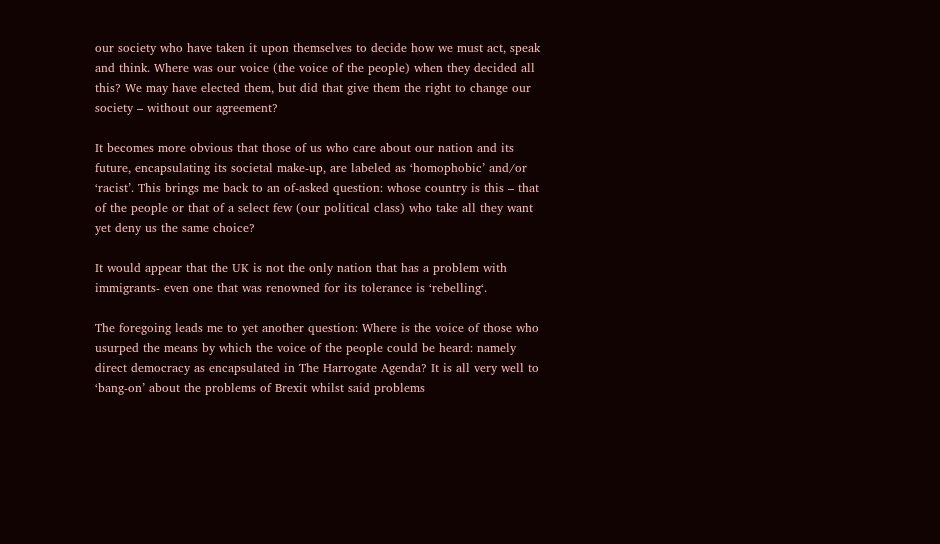our society who have taken it upon themselves to decide how we must act, speak and think. Where was our voice (the voice of the people) when they decided all this? We may have elected them, but did that give them the right to change our society – without our agreement?

It becomes more obvious that those of us who care about our nation and its future, encapsulating its societal make-up, are labeled as ‘homophobic’ and/or ‘racist’. This brings me back to an of-asked question: whose country is this – that of the people or that of a select few (our political class) who take all they want yet deny us the same choice?

It would appear that the UK is not the only nation that has a problem with immigrants- even one that was renowned for its tolerance is ‘rebelling‘.

The foregoing leads me to yet another question: Where is the voice of those who usurped the means by which the voice of the people could be heard: namely direct democracy as encapsulated in The Harrogate Agenda? It is all very well to ‘bang-on’ about the problems of Brexit whilst said problems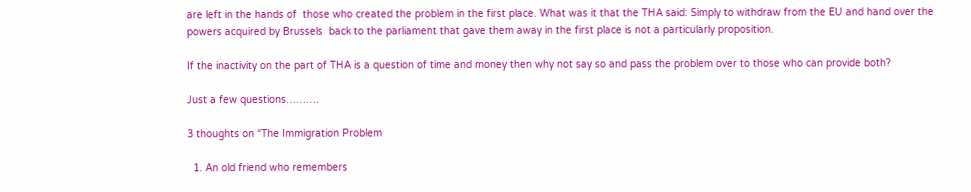are left in the hands of  those who created the problem in the first place. What was it that the THA said: Simply to withdraw from the EU and hand over the powers acquired by Brussels  back to the parliament that gave them away in the first place is not a particularly proposition.

If the inactivity on the part of THA is a question of time and money then why not say so and pass the problem over to those who can provide both?

Just a few questions……….

3 thoughts on “The Immigration Problem

  1. An old friend who remembers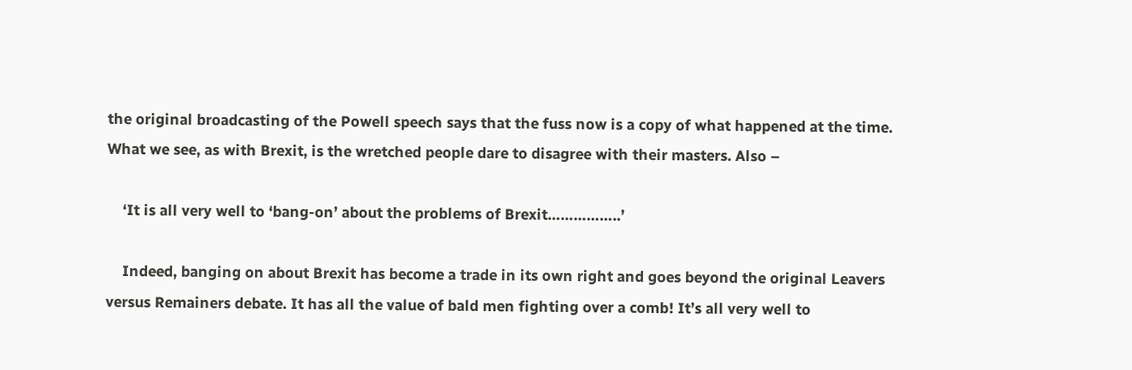the original broadcasting of the Powell speech says that the fuss now is a copy of what happened at the time. What we see, as with Brexit, is the wretched people dare to disagree with their masters. Also –

    ‘It is all very well to ‘bang-on’ about the problems of Brexit……………..’

    Indeed, banging on about Brexit has become a trade in its own right and goes beyond the original Leavers versus Remainers debate. It has all the value of bald men fighting over a comb! It’s all very well to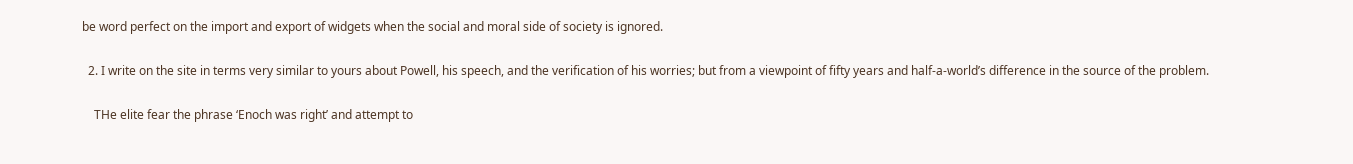be word perfect on the import and export of widgets when the social and moral side of society is ignored.

  2. I write on the site in terms very similar to yours about Powell, his speech, and the verification of his worries; but from a viewpoint of fifty years and half-a-world’s difference in the source of the problem.

    THe elite fear the phrase ‘Enoch was right’ and attempt to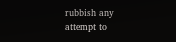rubbish any attempt to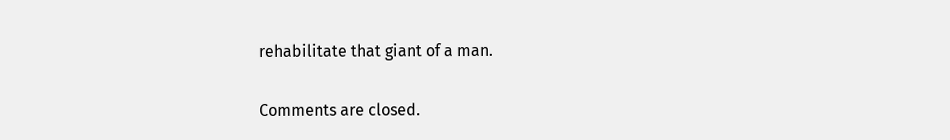rehabilitate that giant of a man.

Comments are closed.